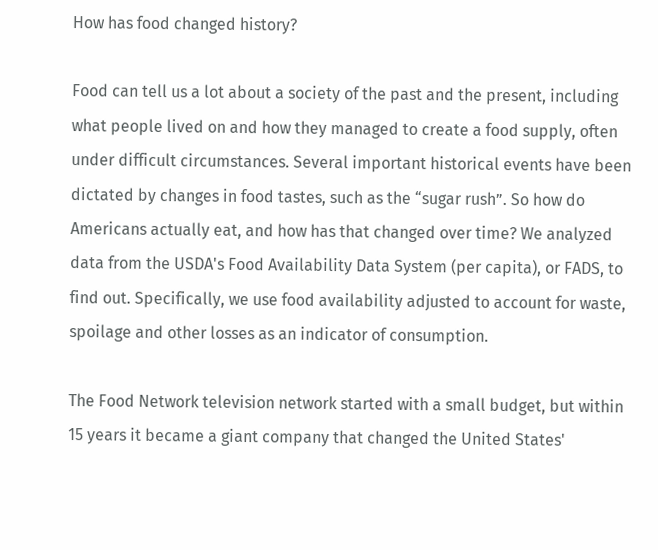How has food changed history?

Food can tell us a lot about a society of the past and the present, including what people lived on and how they managed to create a food supply, often under difficult circumstances. Several important historical events have been dictated by changes in food tastes, such as the “sugar rush”. So how do Americans actually eat, and how has that changed over time? We analyzed data from the USDA's Food Availability Data System (per capita), or FADS, to find out. Specifically, we use food availability adjusted to account for waste, spoilage and other losses as an indicator of consumption.

The Food Network television network started with a small budget, but within 15 years it became a giant company that changed the United States'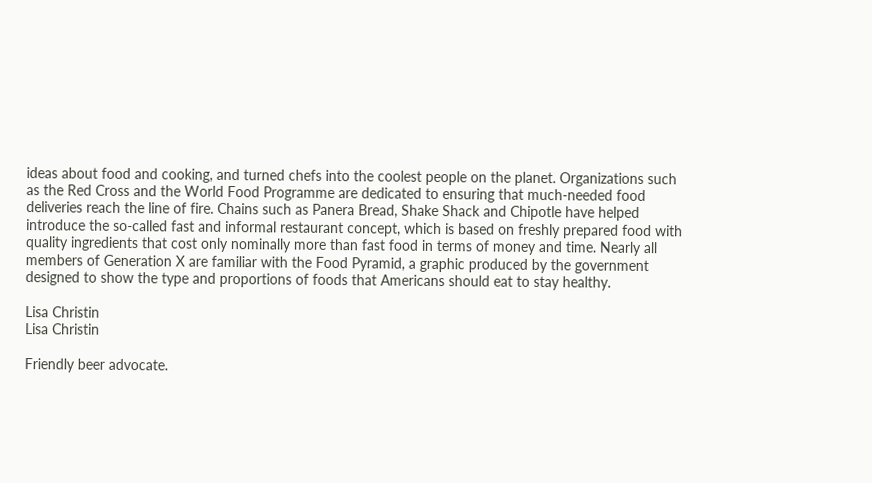ideas about food and cooking, and turned chefs into the coolest people on the planet. Organizations such as the Red Cross and the World Food Programme are dedicated to ensuring that much-needed food deliveries reach the line of fire. Chains such as Panera Bread, Shake Shack and Chipotle have helped introduce the so-called fast and informal restaurant concept, which is based on freshly prepared food with quality ingredients that cost only nominally more than fast food in terms of money and time. Nearly all members of Generation X are familiar with the Food Pyramid, a graphic produced by the government designed to show the type and proportions of foods that Americans should eat to stay healthy.

Lisa Christin
Lisa Christin

Friendly beer advocate.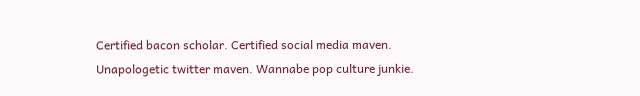Certified bacon scholar. Certified social media maven. Unapologetic twitter maven. Wannabe pop culture junkie.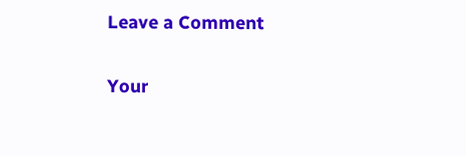Leave a Comment

Your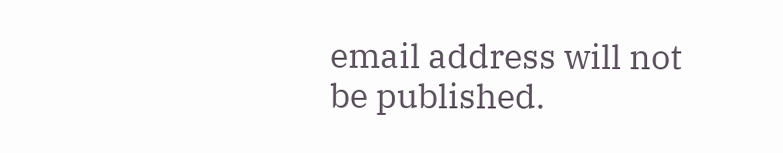email address will not be published.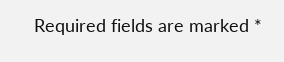Required fields are marked *